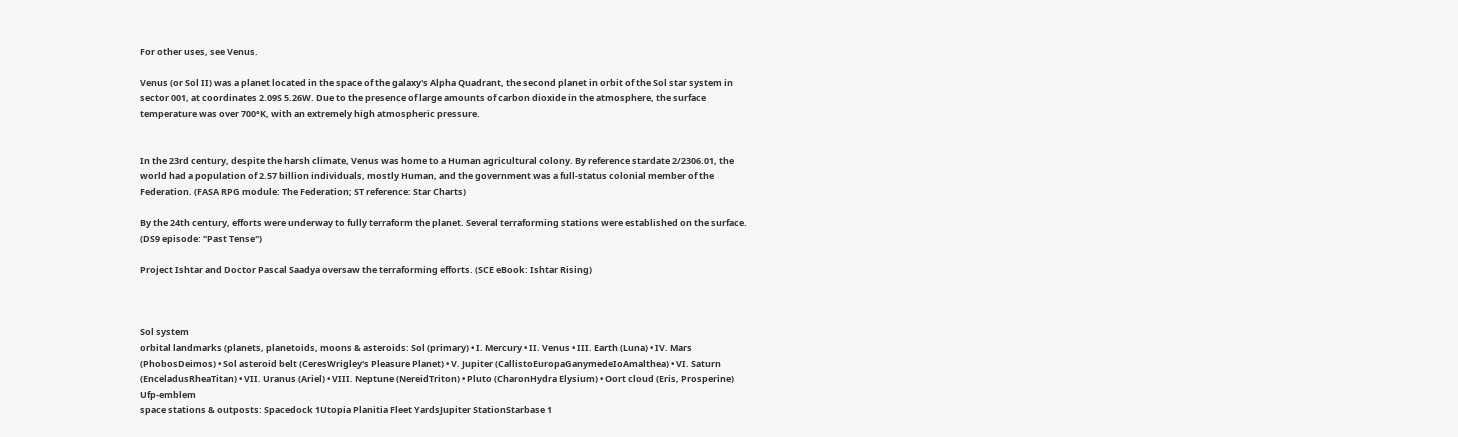For other uses, see Venus.

Venus (or Sol II) was a planet located in the space of the galaxy's Alpha Quadrant, the second planet in orbit of the Sol star system in sector 001, at coordinates 2.09S 5.26W. Due to the presence of large amounts of carbon dioxide in the atmosphere, the surface temperature was over 700°K, with an extremely high atmospheric pressure.


In the 23rd century, despite the harsh climate, Venus was home to a Human agricultural colony. By reference stardate 2/2306.01, the world had a population of 2.57 billion individuals, mostly Human, and the government was a full-status colonial member of the Federation. (FASA RPG module: The Federation; ST reference: Star Charts)

By the 24th century, efforts were underway to fully terraform the planet. Several terraforming stations were established on the surface. (DS9 episode: "Past Tense")

Project Ishtar and Doctor Pascal Saadya oversaw the terraforming efforts. (SCE eBook: Ishtar Rising)



Sol system
orbital landmarks (planets, planetoids, moons & asteroids: Sol (primary) • I. Mercury • II. Venus • III. Earth (Luna) • IV. Mars (PhobosDeimos) • Sol asteroid belt (CeresWrigley's Pleasure Planet) • V. Jupiter (CallistoEuropaGanymedeIoAmalthea) • VI. Saturn (EnceladusRheaTitan) • VII. Uranus (Ariel) • VIII. Neptune (NereidTriton) • Pluto (CharonHydra Elysium) • Oort cloud (Eris, Prosperine) Ufp-emblem
space stations & outposts: Spacedock 1Utopia Planitia Fleet YardsJupiter StationStarbase 1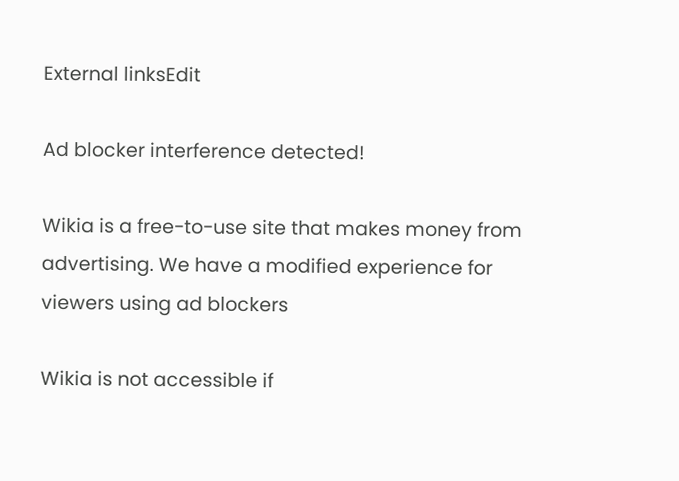External linksEdit

Ad blocker interference detected!

Wikia is a free-to-use site that makes money from advertising. We have a modified experience for viewers using ad blockers

Wikia is not accessible if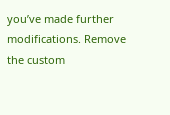you’ve made further modifications. Remove the custom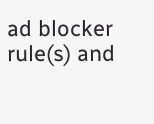ad blocker rule(s) and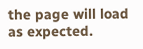the page will load as expected.